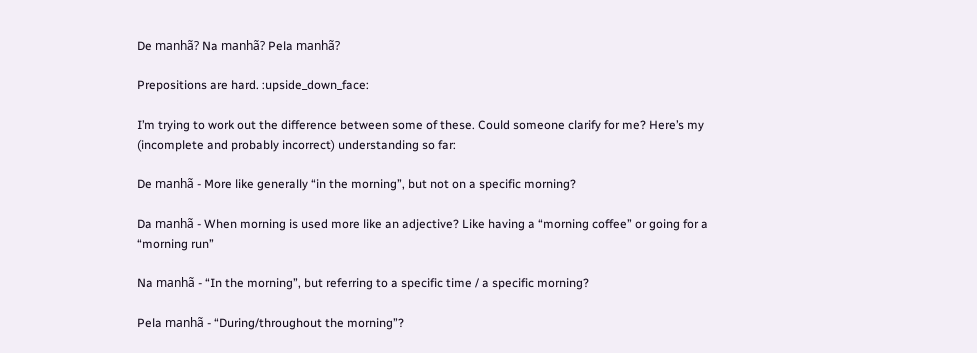De manhã? Na manhã? Pela manhã?

Prepositions are hard. :upside_down_face:

I’m trying to work out the difference between some of these. Could someone clarify for me? Here’s my (incomplete and probably incorrect) understanding so far:

De manhã - More like generally “in the morning”, but not on a specific morning?

Da manhã - When morning is used more like an adjective? Like having a “morning coffee” or going for a “morning run”

Na manhã - “In the morning”, but referring to a specific time / a specific morning?

Pela manhã - “During/throughout the morning”?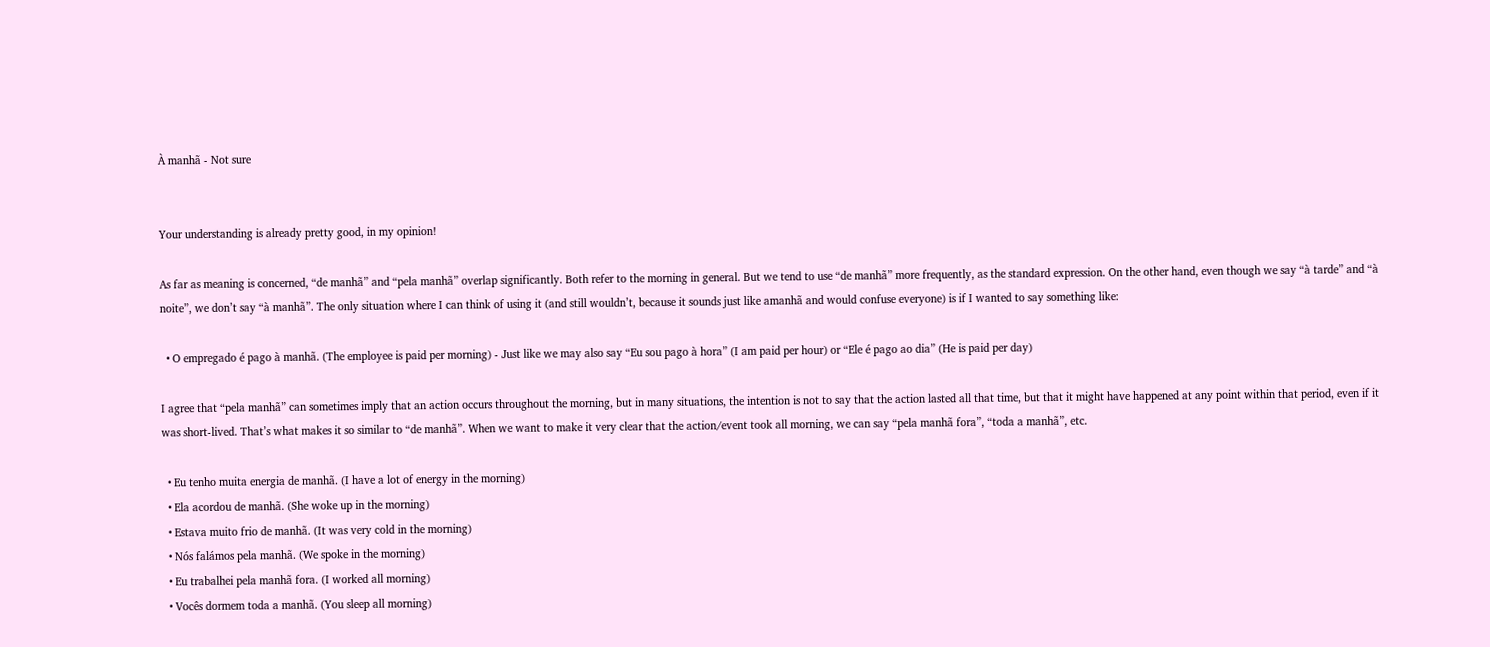À manhã - Not sure


Your understanding is already pretty good, in my opinion!

As far as meaning is concerned, “de manhã” and “pela manhã” overlap significantly. Both refer to the morning in general. But we tend to use “de manhã” more frequently, as the standard expression. On the other hand, even though we say “à tarde” and “à noite”, we don’t say “à manhã”. The only situation where I can think of using it (and still wouldn’t, because it sounds just like amanhã and would confuse everyone) is if I wanted to say something like:

  • O empregado é pago à manhã. (The employee is paid per morning) - Just like we may also say “Eu sou pago à hora” (I am paid per hour) or “Ele é pago ao dia” (He is paid per day)

I agree that “pela manhã” can sometimes imply that an action occurs throughout the morning, but in many situations, the intention is not to say that the action lasted all that time, but that it might have happened at any point within that period, even if it was short-lived. That’s what makes it so similar to “de manhã”. When we want to make it very clear that the action/event took all morning, we can say “pela manhã fora”, “toda a manhã”, etc.

  • Eu tenho muita energia de manhã. (I have a lot of energy in the morning)
  • Ela acordou de manhã. (She woke up in the morning)
  • Estava muito frio de manhã. (It was very cold in the morning)
  • Nós falámos pela manhã. (We spoke in the morning)
  • Eu trabalhei pela manhã fora. (I worked all morning)
  • Vocês dormem toda a manhã. (You sleep all morning)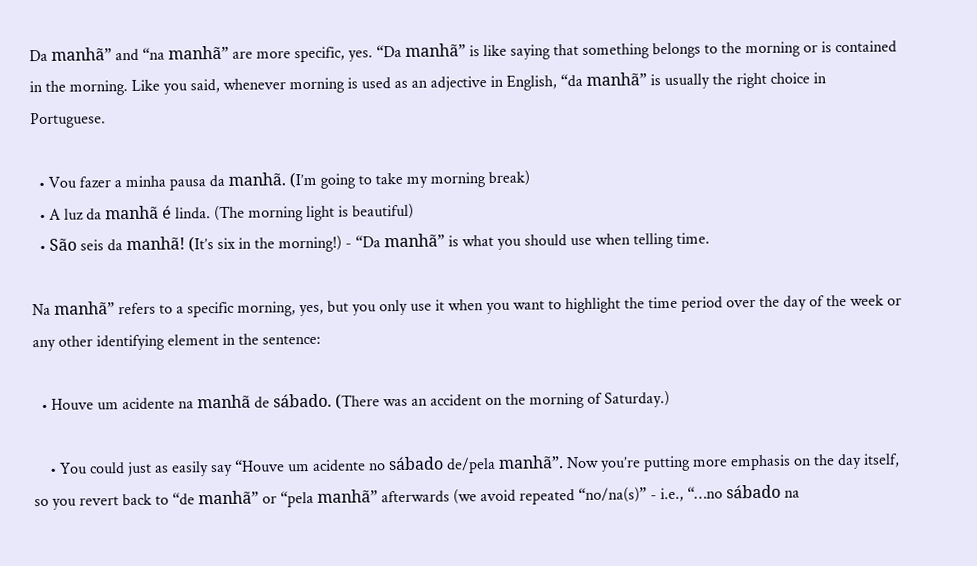Da manhã” and “na manhã” are more specific, yes. “Da manhã” is like saying that something belongs to the morning or is contained in the morning. Like you said, whenever morning is used as an adjective in English, “da manhã” is usually the right choice in Portuguese.

  • Vou fazer a minha pausa da manhã. (I’m going to take my morning break)
  • A luz da manhã é linda. (The morning light is beautiful)
  • São seis da manhã! (It’s six in the morning!) - “Da manhã” is what you should use when telling time.

Na manhã” refers to a specific morning, yes, but you only use it when you want to highlight the time period over the day of the week or any other identifying element in the sentence:

  • Houve um acidente na manhã de sábado. (There was an accident on the morning of Saturday.)

    • You could just as easily say “Houve um acidente no sábado de/pela manhã”. Now you’re putting more emphasis on the day itself, so you revert back to “de manhã” or “pela manhã” afterwards (we avoid repeated “no/na(s)” - i.e., “…no sábado na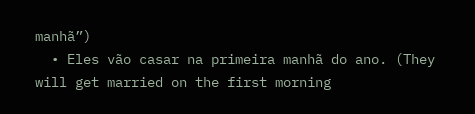manhã”)
  • Eles vão casar na primeira manhã do ano. (They will get married on the first morning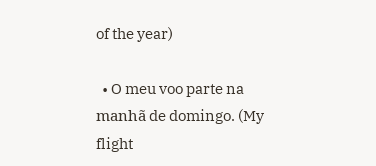of the year)

  • O meu voo parte na manhã de domingo. (My flight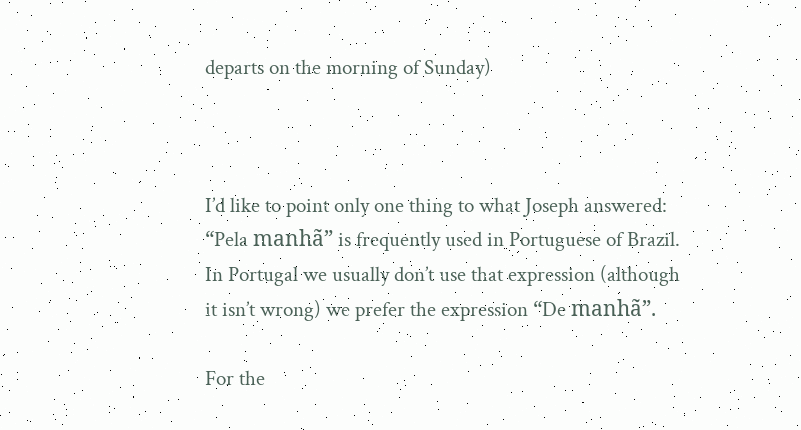departs on the morning of Sunday)



I’d like to point only one thing to what Joseph answered:
“Pela manhã” is frequently used in Portuguese of Brazil.
In Portugal we usually don’t use that expression (although it isn’t wrong) we prefer the expression “De manhã”.

For the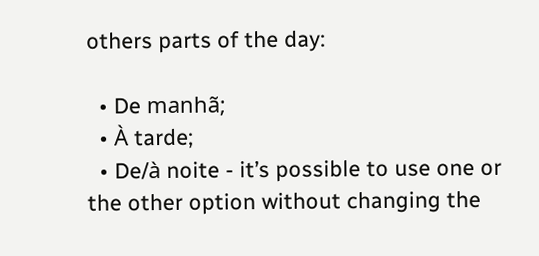others parts of the day:

  • De manhã;
  • À tarde;
  • De/à noite - it’s possible to use one or the other option without changing the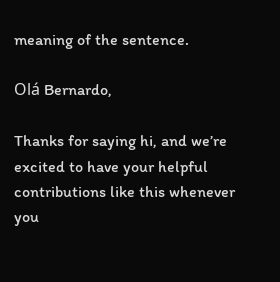meaning of the sentence.

Olá Bernardo,

Thanks for saying hi, and we’re excited to have your helpful contributions like this whenever you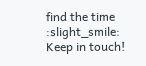find the time :slight_smile: Keep in touch!